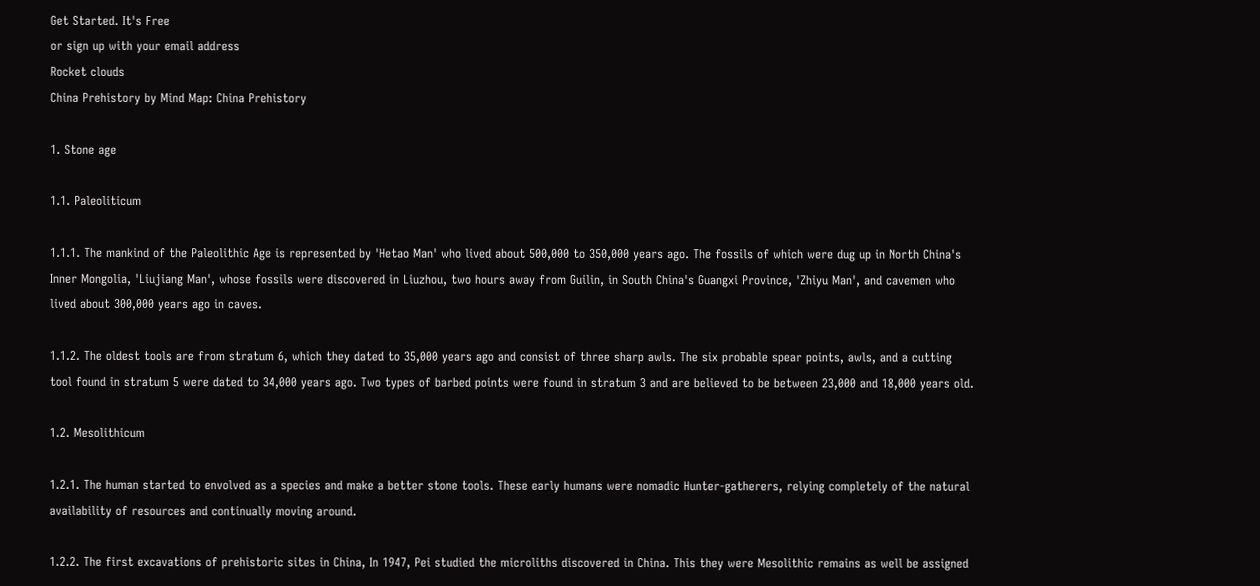Get Started. It's Free
or sign up with your email address
Rocket clouds
China Prehistory by Mind Map: China Prehistory

1. Stone age

1.1. Paleoliticum

1.1.1. The mankind of the Paleolithic Age is represented by 'Hetao Man' who lived about 500,000 to 350,000 years ago. The fossils of which were dug up in North China's Inner Mongolia, 'Liujiang Man', whose fossils were discovered in Liuzhou, two hours away from Guilin, in South China's Guangxi Province, 'Zhiyu Man', and cavemen who lived about 300,000 years ago in caves.

1.1.2. The oldest tools are from stratum 6, which they dated to 35,000 years ago and consist of three sharp awls. The six probable spear points, awls, and a cutting tool found in stratum 5 were dated to 34,000 years ago. Two types of barbed points were found in stratum 3 and are believed to be between 23,000 and 18,000 years old.

1.2. Mesolithicum

1.2.1. The human started to envolved as a species and make a better stone tools. These early humans were nomadic Hunter-gatherers, relying completely of the natural availability of resources and continually moving around.

1.2.2. The first excavations of prehistoric sites in China, In 1947, Pei studied the microliths discovered in China. This they were Mesolithic remains as well be assigned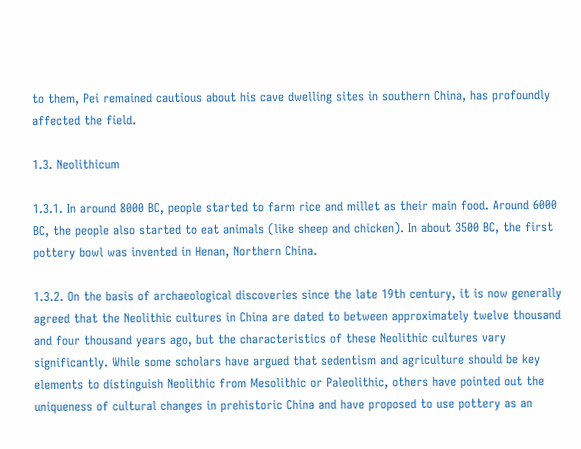to them, Pei remained cautious about his cave dwelling sites in southern China, has profoundly affected the field.

1.3. Neolithicum

1.3.1. In around 8000 BC, people started to farm rice and millet as their main food. Around 6000 BC, the people also started to eat animals (like sheep and chicken). In about 3500 BC, the first pottery bowl was invented in Henan, Northern China.

1.3.2. On the basis of archaeological discoveries since the late 19th century, it is now generally agreed that the Neolithic cultures in China are dated to between approximately twelve thousand and four thousand years ago, but the characteristics of these Neolithic cultures vary significantly. While some scholars have argued that sedentism and agriculture should be key elements to distinguish Neolithic from Mesolithic or Paleolithic, others have pointed out the uniqueness of cultural changes in prehistoric China and have proposed to use pottery as an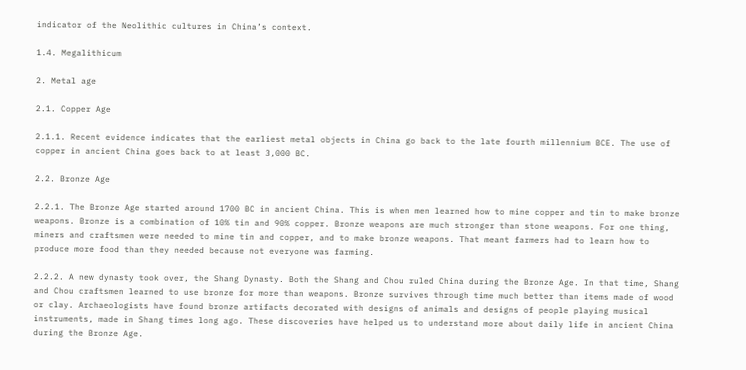indicator of the Neolithic cultures in China’s context.

1.4. Megalithicum

2. Metal age

2.1. Copper Age

2.1.1. Recent evidence indicates that the earliest metal objects in China go back to the late fourth millennium BCE. The use of copper in ancient China goes back to at least 3,000 BC.

2.2. Bronze Age

2.2.1. The Bronze Age started around 1700 BC in ancient China. This is when men learned how to mine copper and tin to make bronze weapons. Bronze is a combination of 10% tin and 90% copper. Bronze weapons are much stronger than stone weapons. For one thing, miners and craftsmen were needed to mine tin and copper, and to make bronze weapons. That meant farmers had to learn how to produce more food than they needed because not everyone was farming.

2.2.2. A new dynasty took over, the Shang Dynasty. Both the Shang and Chou ruled China during the Bronze Age. In that time, Shang and Chou craftsmen learned to use bronze for more than weapons. Bronze survives through time much better than items made of wood or clay. Archaeologists have found bronze artifacts decorated with designs of animals and designs of people playing musical instruments, made in Shang times long ago. These discoveries have helped us to understand more about daily life in ancient China during the Bronze Age.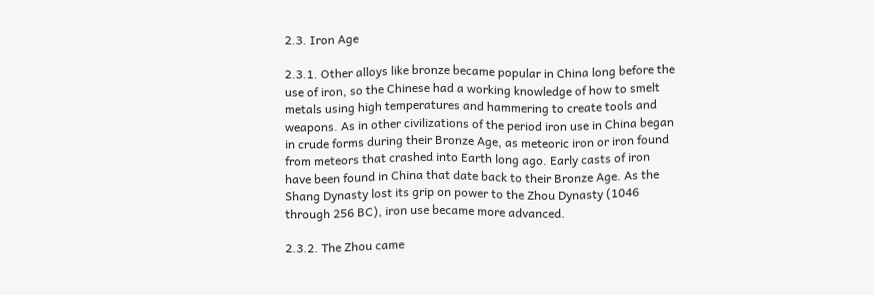2.3. Iron Age

2.3.1. Other alloys like bronze became popular in China long before the use of iron, so the Chinese had a working knowledge of how to smelt metals using high temperatures and hammering to create tools and weapons. As in other civilizations of the period iron use in China began in crude forms during their Bronze Age, as meteoric iron or iron found from meteors that crashed into Earth long ago. Early casts of iron have been found in China that date back to their Bronze Age. As the Shang Dynasty lost its grip on power to the Zhou Dynasty (1046 through 256 BC), iron use became more advanced.

2.3.2. The Zhou came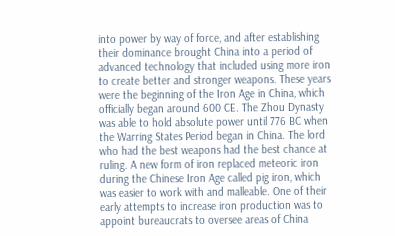into power by way of force, and after establishing their dominance brought China into a period of advanced technology that included using more iron to create better and stronger weapons. These years were the beginning of the Iron Age in China, which officially began around 600 CE. The Zhou Dynasty was able to hold absolute power until 776 BC when the Warring States Period began in China. The lord who had the best weapons had the best chance at ruling. A new form of iron replaced meteoric iron during the Chinese Iron Age called pig iron, which was easier to work with and malleable. One of their early attempts to increase iron production was to appoint bureaucrats to oversee areas of China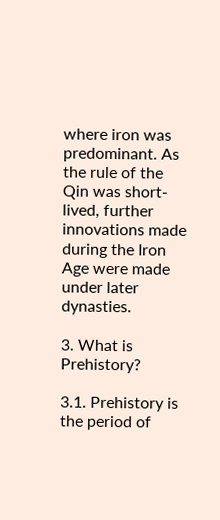where iron was predominant. As the rule of the Qin was short-lived, further innovations made during the Iron Age were made under later dynasties.

3. What is Prehistory?

3.1. Prehistory is the period of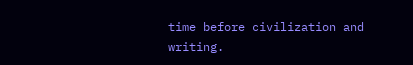time before civilization and writing.